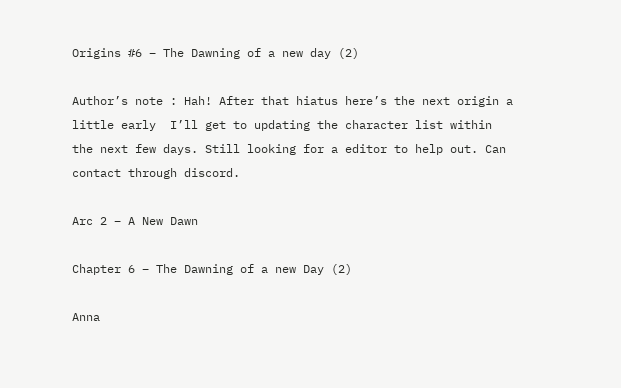Origins #6 – The Dawning of a new day (2)

Author’s note : Hah! After that hiatus here’s the next origin a little early  I’ll get to updating the character list within the next few days. Still looking for a editor to help out. Can contact through discord.

Arc 2 – A New Dawn

Chapter 6 – The Dawning of a new Day (2)

Anna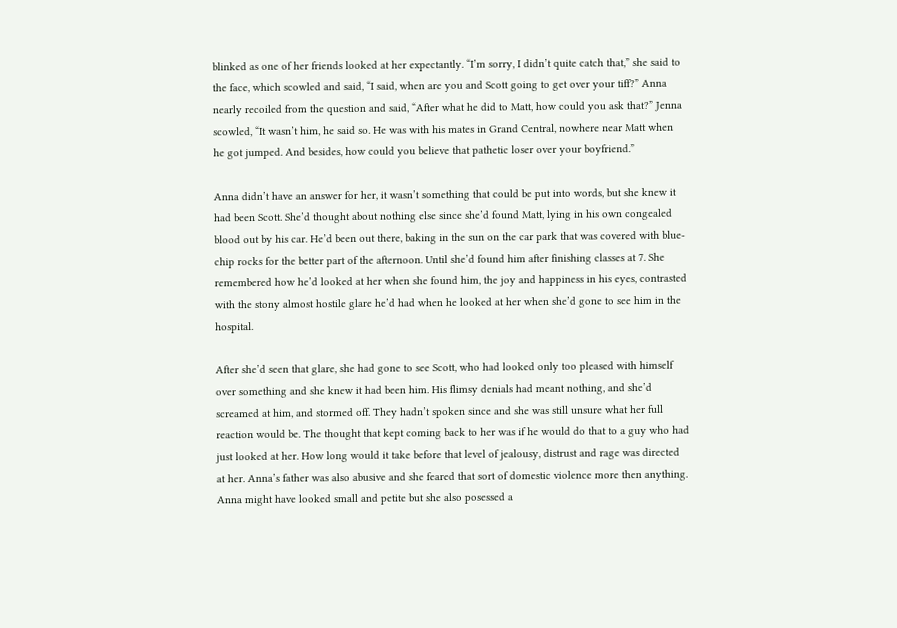blinked as one of her friends looked at her expectantly. “I’m sorry, I didn’t quite catch that,” she said to the face, which scowled and said, “I said, when are you and Scott going to get over your tiff?” Anna nearly recoiled from the question and said, “After what he did to Matt, how could you ask that?” Jenna scowled, “It wasn’t him, he said so. He was with his mates in Grand Central, nowhere near Matt when he got jumped. And besides, how could you believe that pathetic loser over your boyfriend.”

Anna didn’t have an answer for her, it wasn’t something that could be put into words, but she knew it had been Scott. She’d thought about nothing else since she’d found Matt, lying in his own congealed blood out by his car. He’d been out there, baking in the sun on the car park that was covered with blue-chip rocks for the better part of the afternoon. Until she’d found him after finishing classes at 7. She remembered how he’d looked at her when she found him, the joy and happiness in his eyes, contrasted with the stony almost hostile glare he’d had when he looked at her when she’d gone to see him in the hospital.

After she’d seen that glare, she had gone to see Scott, who had looked only too pleased with himself over something and she knew it had been him. His flimsy denials had meant nothing, and she’d screamed at him, and stormed off. They hadn’t spoken since and she was still unsure what her full reaction would be. The thought that kept coming back to her was if he would do that to a guy who had just looked at her. How long would it take before that level of jealousy, distrust and rage was directed at her. Anna’s father was also abusive and she feared that sort of domestic violence more then anything. Anna might have looked small and petite but she also posessed a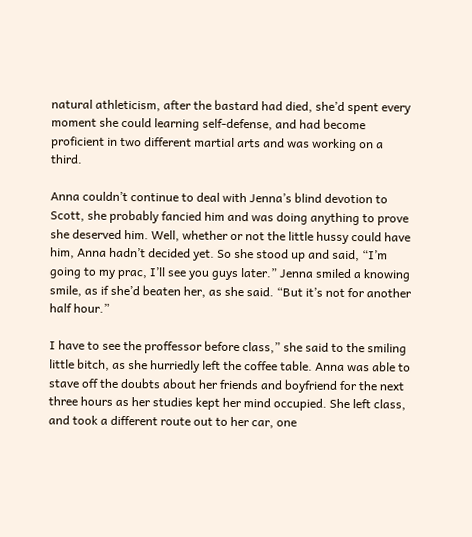natural athleticism, after the bastard had died, she’d spent every moment she could learning self-defense, and had become proficient in two different martial arts and was working on a third.

Anna couldn’t continue to deal with Jenna’s blind devotion to Scott, she probably fancied him and was doing anything to prove she deserved him. Well, whether or not the little hussy could have him, Anna hadn’t decided yet. So she stood up and said, “I’m going to my prac, I’ll see you guys later.” Jenna smiled a knowing smile, as if she’d beaten her, as she said. “But it’s not for another half hour.”

I have to see the proffessor before class,” she said to the smiling little bitch, as she hurriedly left the coffee table. Anna was able to stave off the doubts about her friends and boyfriend for the next three hours as her studies kept her mind occupied. She left class, and took a different route out to her car, one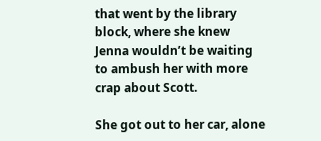that went by the library block, where she knew Jenna wouldn’t be waiting to ambush her with more crap about Scott.

She got out to her car, alone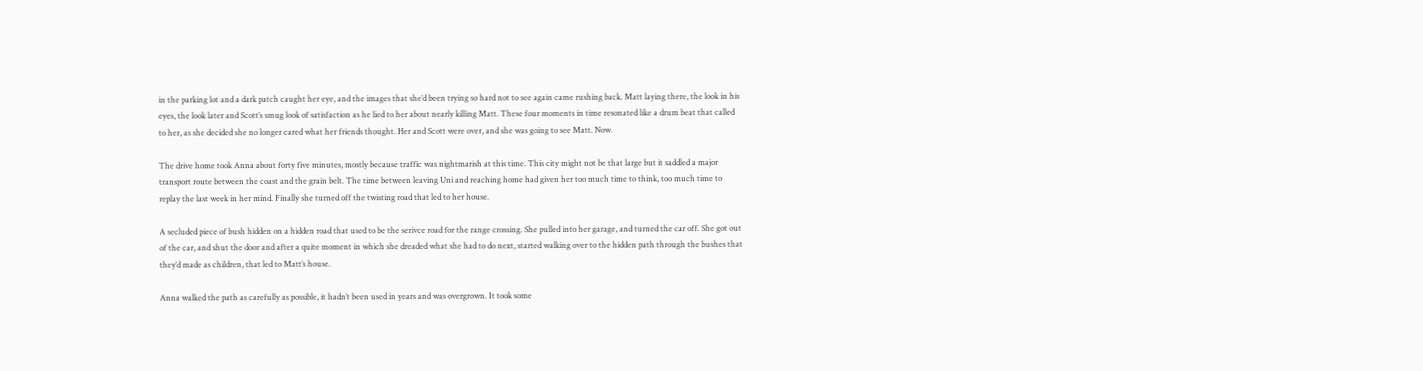in the parking lot and a dark patch caught her eye, and the images that she’d been trying so hard not to see again came rushing back. Matt laying there, the look in his eyes, the look later and Scott’s smug look of satisfaction as he lied to her about nearly killing Matt. These four moments in time resonated like a drum beat that called to her, as she decided she no longer cared what her friends thought. Her and Scott were over, and she was going to see Matt. Now.

The drive home took Anna about forty five minutes, mostly because traffic was nightmarish at this time. This city might not be that large but it saddled a major transport route between the coast and the grain belt. The time between leaving Uni and reaching home had given her too much time to think, too much time to replay the last week in her mind. Finally she turned off the twisting road that led to her house.

A secluded piece of bush hidden on a hidden road that used to be the serivce road for the range crossing. She pulled into her garage, and turned the car off. She got out of the car, and shut the door and after a quite moment in which she dreaded what she had to do next, started walking over to the hidden path through the bushes that they’d made as children, that led to Matt’s house.

Anna walked the path as carefully as possible, it hadn’t been used in years and was overgrown. It took some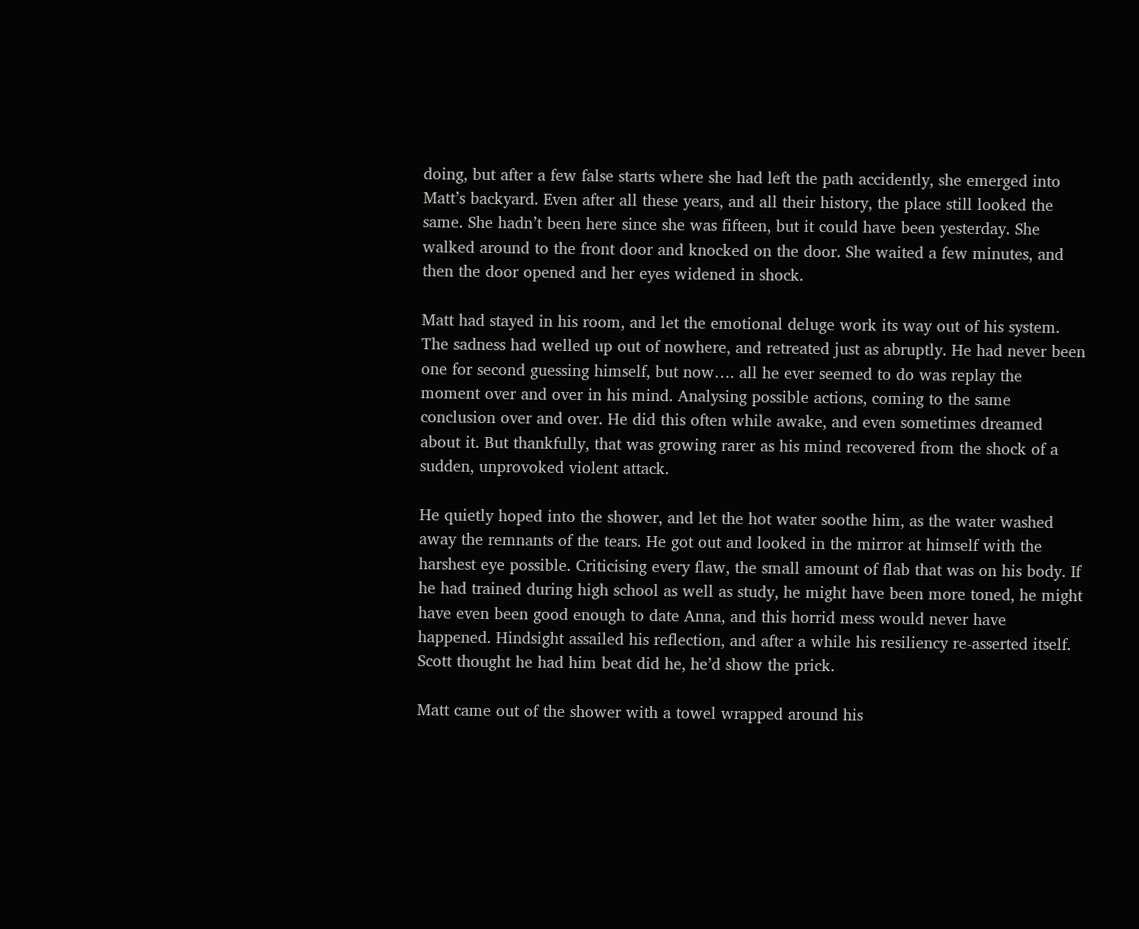doing, but after a few false starts where she had left the path accidently, she emerged into Matt’s backyard. Even after all these years, and all their history, the place still looked the same. She hadn’t been here since she was fifteen, but it could have been yesterday. She walked around to the front door and knocked on the door. She waited a few minutes, and then the door opened and her eyes widened in shock.

Matt had stayed in his room, and let the emotional deluge work its way out of his system. The sadness had welled up out of nowhere, and retreated just as abruptly. He had never been one for second guessing himself, but now…. all he ever seemed to do was replay the moment over and over in his mind. Analysing possible actions, coming to the same conclusion over and over. He did this often while awake, and even sometimes dreamed about it. But thankfully, that was growing rarer as his mind recovered from the shock of a sudden, unprovoked violent attack.

He quietly hoped into the shower, and let the hot water soothe him, as the water washed away the remnants of the tears. He got out and looked in the mirror at himself with the harshest eye possible. Criticising every flaw, the small amount of flab that was on his body. If he had trained during high school as well as study, he might have been more toned, he might have even been good enough to date Anna, and this horrid mess would never have happened. Hindsight assailed his reflection, and after a while his resiliency re-asserted itself. Scott thought he had him beat did he, he’d show the prick.

Matt came out of the shower with a towel wrapped around his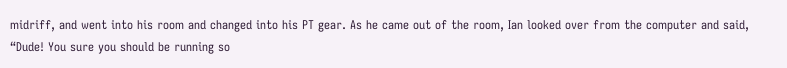midriff, and went into his room and changed into his PT gear. As he came out of the room, Ian looked over from the computer and said, “Dude! You sure you should be running so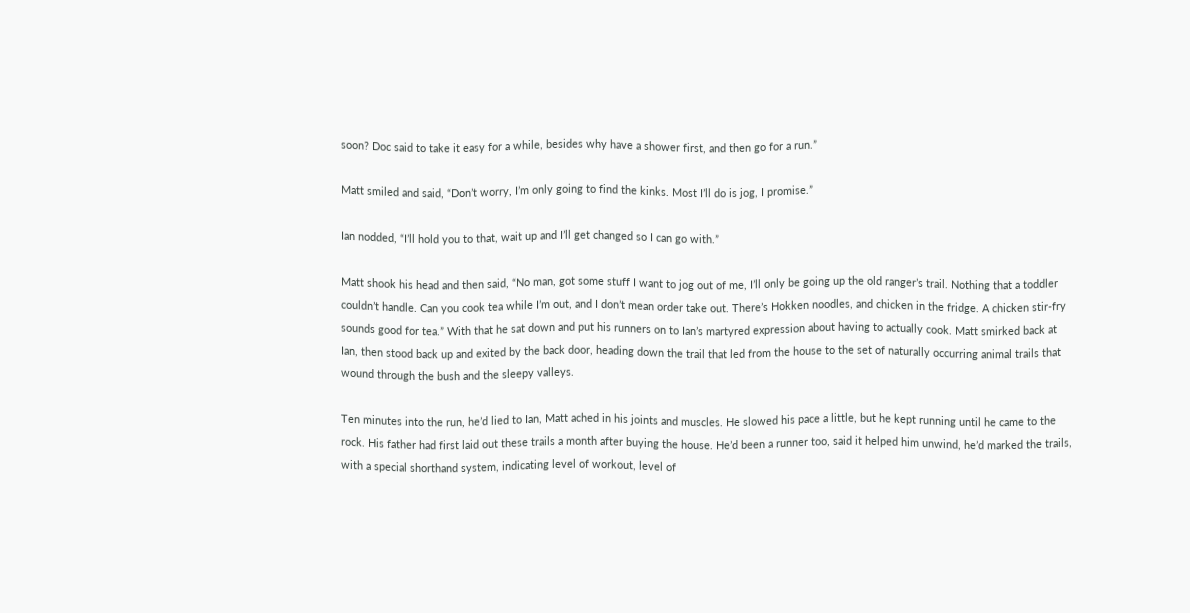soon? Doc said to take it easy for a while, besides why have a shower first, and then go for a run.”

Matt smiled and said, “Don’t worry, I’m only going to find the kinks. Most I’ll do is jog, I promise.”

Ian nodded, “I’ll hold you to that, wait up and I’ll get changed so I can go with.”

Matt shook his head and then said, “No man, got some stuff I want to jog out of me, I’ll only be going up the old ranger’s trail. Nothing that a toddler couldn’t handle. Can you cook tea while I’m out, and I don’t mean order take out. There’s Hokken noodles, and chicken in the fridge. A chicken stir-fry sounds good for tea.” With that he sat down and put his runners on to Ian’s martyred expression about having to actually cook. Matt smirked back at Ian, then stood back up and exited by the back door, heading down the trail that led from the house to the set of naturally occurring animal trails that wound through the bush and the sleepy valleys.

Ten minutes into the run, he’d lied to Ian, Matt ached in his joints and muscles. He slowed his pace a little, but he kept running until he came to the rock. His father had first laid out these trails a month after buying the house. He’d been a runner too, said it helped him unwind, he’d marked the trails, with a special shorthand system, indicating level of workout, level of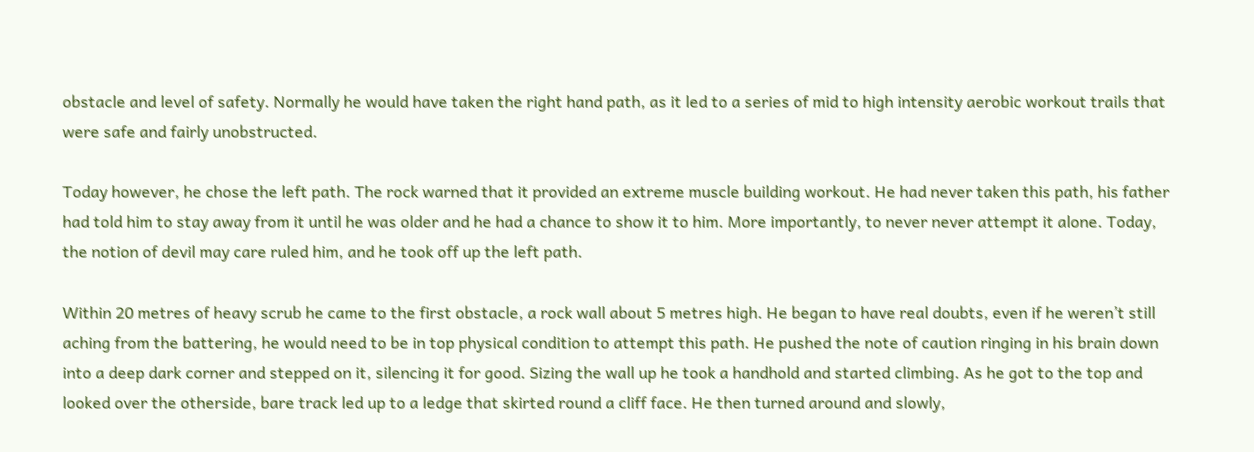obstacle and level of safety. Normally he would have taken the right hand path, as it led to a series of mid to high intensity aerobic workout trails that were safe and fairly unobstructed.

Today however, he chose the left path. The rock warned that it provided an extreme muscle building workout. He had never taken this path, his father had told him to stay away from it until he was older and he had a chance to show it to him. More importantly, to never never attempt it alone. Today, the notion of devil may care ruled him, and he took off up the left path.

Within 20 metres of heavy scrub he came to the first obstacle, a rock wall about 5 metres high. He began to have real doubts, even if he weren’t still aching from the battering, he would need to be in top physical condition to attempt this path. He pushed the note of caution ringing in his brain down into a deep dark corner and stepped on it, silencing it for good. Sizing the wall up he took a handhold and started climbing. As he got to the top and looked over the otherside, bare track led up to a ledge that skirted round a cliff face. He then turned around and slowly,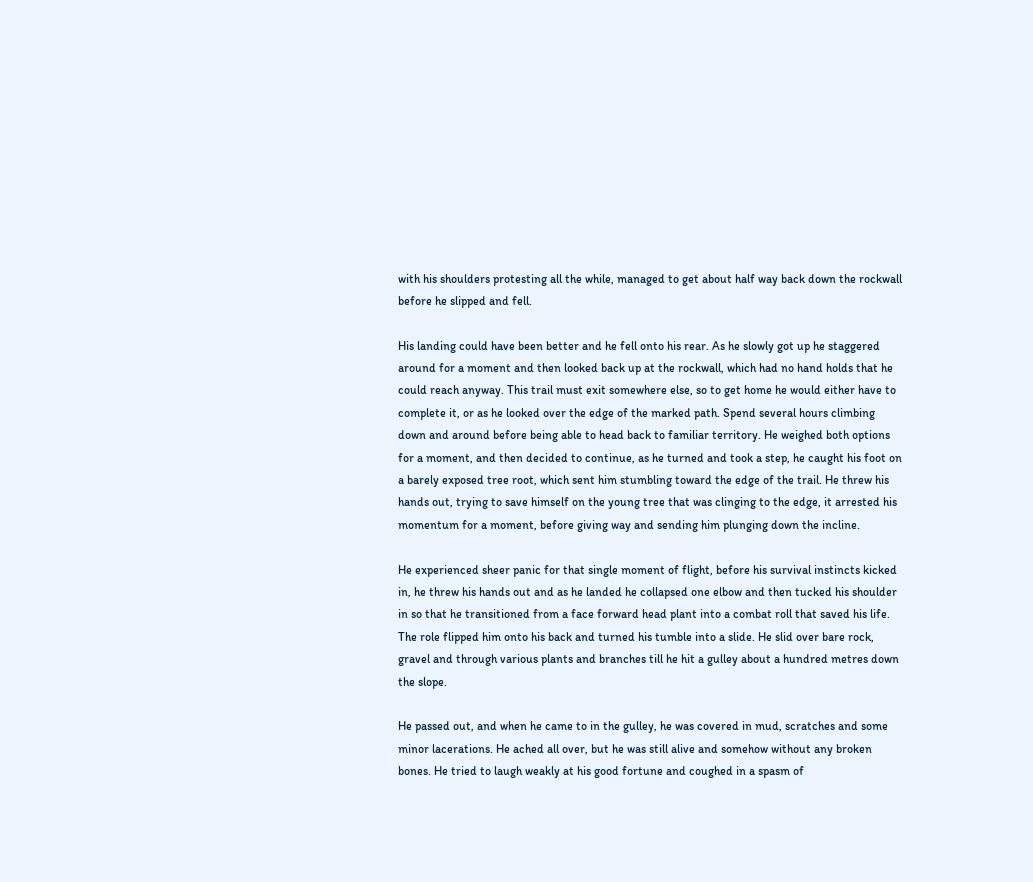with his shoulders protesting all the while, managed to get about half way back down the rockwall before he slipped and fell.

His landing could have been better and he fell onto his rear. As he slowly got up he staggered around for a moment and then looked back up at the rockwall, which had no hand holds that he could reach anyway. This trail must exit somewhere else, so to get home he would either have to complete it, or as he looked over the edge of the marked path. Spend several hours climbing down and around before being able to head back to familiar territory. He weighed both options for a moment, and then decided to continue, as he turned and took a step, he caught his foot on a barely exposed tree root, which sent him stumbling toward the edge of the trail. He threw his hands out, trying to save himself on the young tree that was clinging to the edge, it arrested his momentum for a moment, before giving way and sending him plunging down the incline.

He experienced sheer panic for that single moment of flight, before his survival instincts kicked in, he threw his hands out and as he landed he collapsed one elbow and then tucked his shoulder in so that he transitioned from a face forward head plant into a combat roll that saved his life. The role flipped him onto his back and turned his tumble into a slide. He slid over bare rock, gravel and through various plants and branches till he hit a gulley about a hundred metres down the slope.

He passed out, and when he came to in the gulley, he was covered in mud, scratches and some minor lacerations. He ached all over, but he was still alive and somehow without any broken bones. He tried to laugh weakly at his good fortune and coughed in a spasm of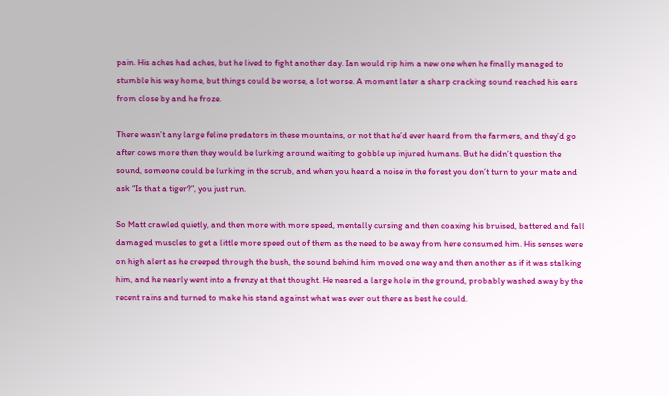pain. His aches had aches, but he lived to fight another day. Ian would rip him a new one when he finally managed to stumble his way home, but things could be worse, a lot worse. A moment later a sharp cracking sound reached his ears from close by and he froze.

There wasn’t any large feline predators in these mountains, or not that he’d ever heard from the farmers, and they’d go after cows more then they would be lurking around waiting to gobble up injured humans. But he didn’t question the sound, someone could be lurking in the scrub, and when you heard a noise in the forest you don’t turn to your mate and ask “Is that a tiger?”, you just run.

So Matt crawled quietly, and then more with more speed, mentally cursing and then coaxing his bruised, battered and fall damaged muscles to get a little more speed out of them as the need to be away from here consumed him. His senses were on high alert as he creeped through the bush, the sound behind him moved one way and then another as if it was stalking him, and he nearly went into a frenzy at that thought. He neared a large hole in the ground, probably washed away by the recent rains and turned to make his stand against what was ever out there as best he could.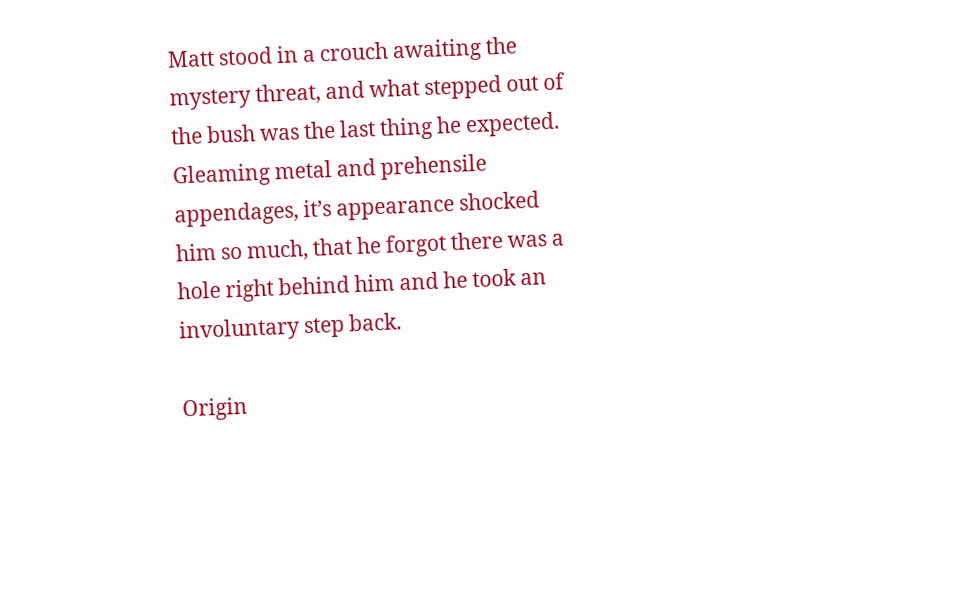Matt stood in a crouch awaiting the mystery threat, and what stepped out of the bush was the last thing he expected. Gleaming metal and prehensile appendages, it’s appearance shocked him so much, that he forgot there was a hole right behind him and he took an involuntary step back.

Origin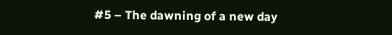#5 – The dawning of a new day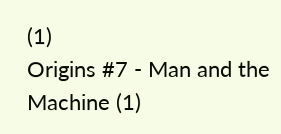(1)
Origins #7 - Man and the Machine (1)